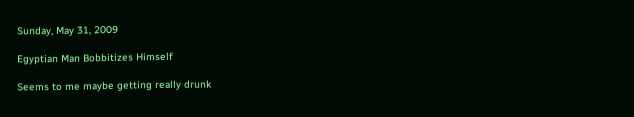Sunday, May 31, 2009

Egyptian Man Bobbitizes Himself

Seems to me maybe getting really drunk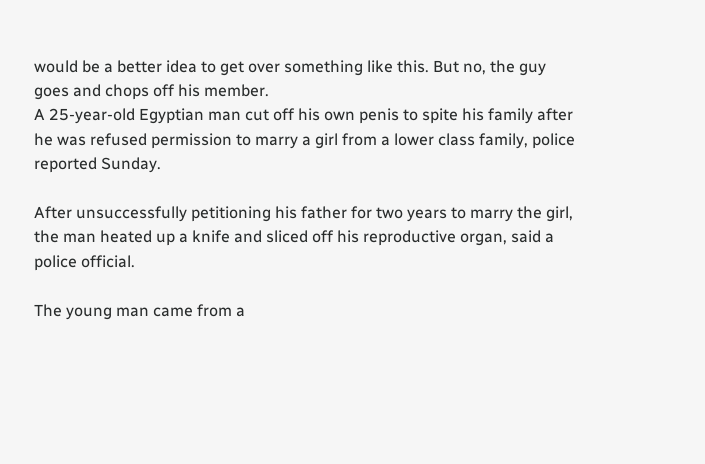would be a better idea to get over something like this. But no, the guy goes and chops off his member.
A 25-year-old Egyptian man cut off his own penis to spite his family after he was refused permission to marry a girl from a lower class family, police reported Sunday.

After unsuccessfully petitioning his father for two years to marry the girl, the man heated up a knife and sliced off his reproductive organ, said a police official.

The young man came from a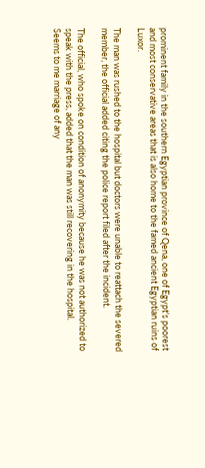prominent family in the southern Egyptian province of Qena, one of Egypt's poorest and most conservative areas that is also home to the famed ancient Egyptian ruins of Luxor.

The man was rushed to the hospital but doctors were unable to reattach the severed member, the official added citing the police report filed after the incident.

The official, who spoke on condition of anonymity because he was not authorized to speak with the press, added that the man was still recovering in the hospital.
Seems to me marriage of any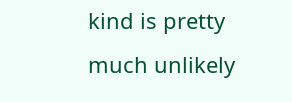kind is pretty much unlikely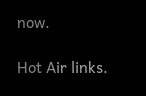now.

Hot Air links.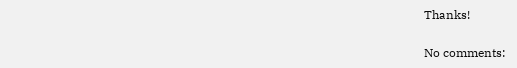Thanks!

No comments: